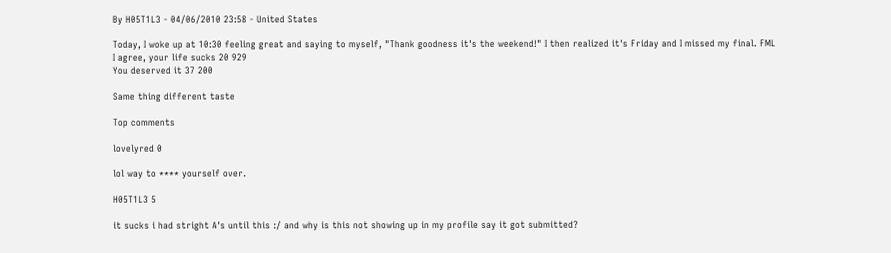By H05T1L3 - 04/06/2010 23:58 - United States

Today, I woke up at 10:30 feeling great and saying to myself, "Thank goodness it's the weekend!" I then realized it's Friday and I missed my final. FML
I agree, your life sucks 20 929
You deserved it 37 200

Same thing different taste

Top comments

lovelyred 0

lol way to **** yourself over.

H05T1L3 5

it sucks i had stright A's until this :/ and why is this not showing up in my profile say it got submitted?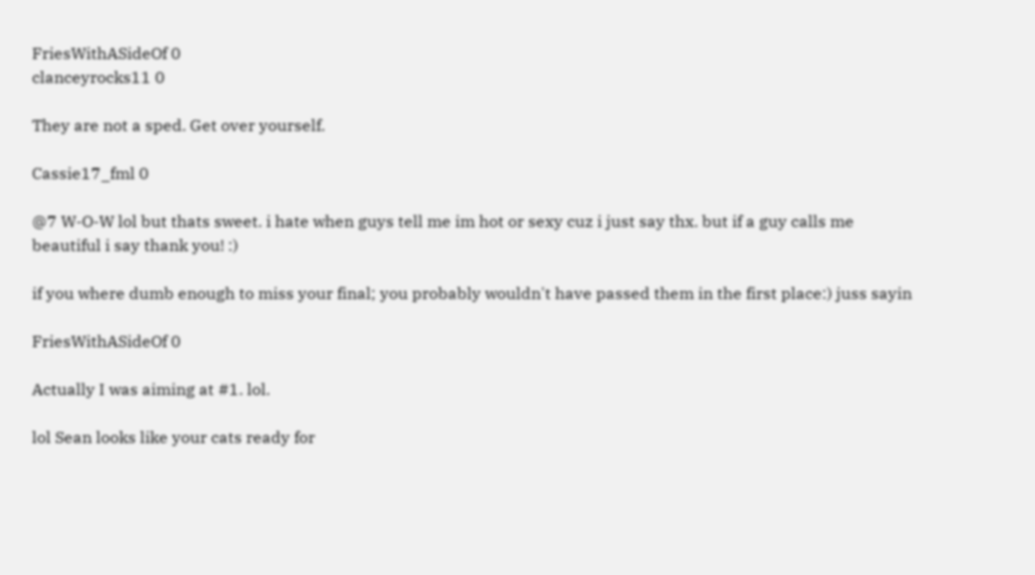FriesWithASideOf 0
clanceyrocks11 0

They are not a sped. Get over yourself.

Cassie17_fml 0

@7 W-O-W lol but thats sweet. i hate when guys tell me im hot or sexy cuz i just say thx. but if a guy calls me beautiful i say thank you! :)

if you where dumb enough to miss your final; you probably wouldn't have passed them in the first place:) juss sayin

FriesWithASideOf 0

Actually I was aiming at #1. lol.

lol Sean looks like your cats ready for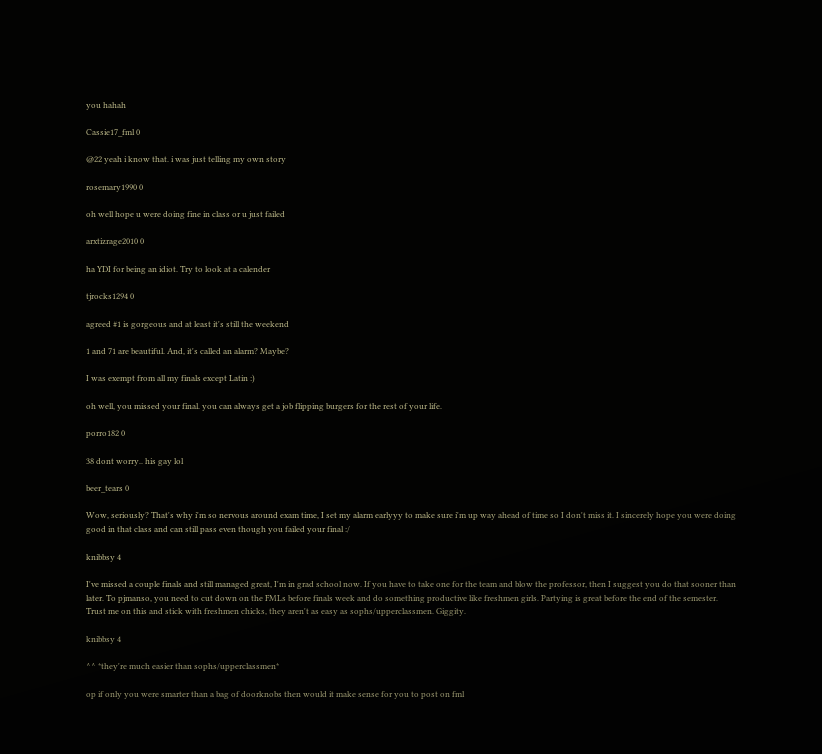you hahah

Cassie17_fml 0

@22 yeah i know that. i was just telling my own story

rosemary1990 0

oh well hope u were doing fine in class or u just failed

arxtizrage2010 0

ha YDI for being an idiot. Try to look at a calender

tjrocks1294 0

agreed #1 is gorgeous and at least it's still the weekend

1 and 71 are beautiful. And, it's called an alarm? Maybe?

I was exempt from all my finals except Latin :)

oh well, you missed your final. you can always get a job flipping burgers for the rest of your life.

porro182 0

38 dont worry.. his gay lol

beer_tears 0

Wow, seriously? That's why i'm so nervous around exam time, I set my alarm earlyyy to make sure i'm up way ahead of time so I don't miss it. I sincerely hope you were doing good in that class and can still pass even though you failed your final :/

knibbsy 4

I've missed a couple finals and still managed great, I'm in grad school now. If you have to take one for the team and blow the professor, then I suggest you do that sooner than later. To pjmanso, you need to cut down on the FMLs before finals week and do something productive like freshmen girls. Partying is great before the end of the semester. Trust me on this and stick with freshmen chicks, they aren't as easy as sophs/upperclassmen. Giggity.

knibbsy 4

^^ *they're much easier than sophs/upperclassmen*

op if only you were smarter than a bag of doorknobs then would it make sense for you to post on fml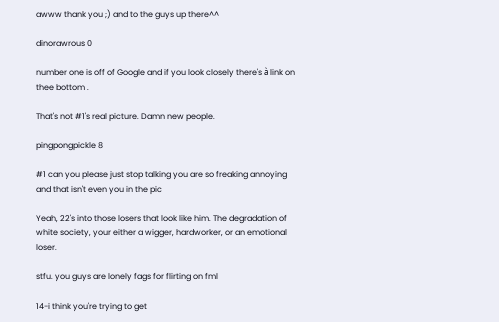awww thank you ;) and to the guys up there^^

dinorawrous 0

number one is off of Google and if you look closely there's à link on thee bottom .

That's not #1's real picture. Damn new people.

pingpongpickle 8

#1 can you please just stop talking you are so freaking annoying and that isn't even you in the pic

Yeah, 22's into those losers that look like him. The degradation of white society, your either a wigger, hardworker, or an emotional loser.

stfu. you guys are lonely fags for flirting on fml

14-i think you're trying to get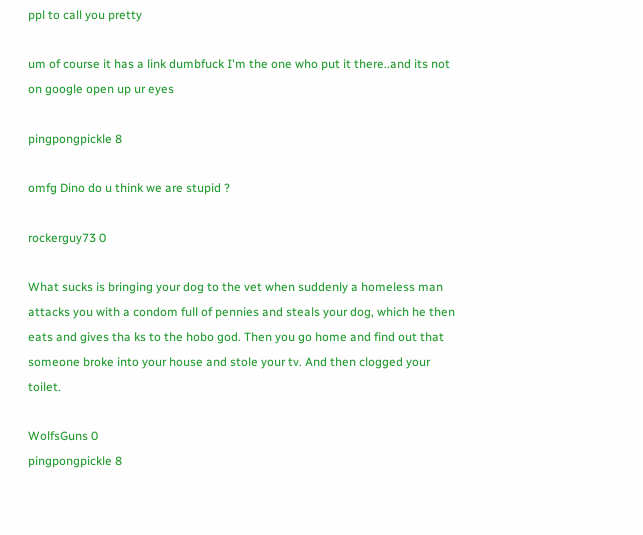ppl to call you pretty

um of course it has a link dumbfuck I'm the one who put it there..and its not on google open up ur eyes

pingpongpickle 8

omfg Dino do u think we are stupid ?

rockerguy73 0

What sucks is bringing your dog to the vet when suddenly a homeless man attacks you with a condom full of pennies and steals your dog, which he then eats and gives tha ks to the hobo god. Then you go home and find out that someone broke into your house and stole your tv. And then clogged your toilet.

WolfsGuns 0
pingpongpickle 8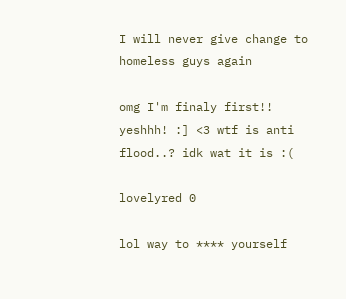I will never give change to homeless guys again

omg I'm finaly first!! yeshhh! :] <3 wtf is anti flood..? idk wat it is :(

lovelyred 0

lol way to **** yourself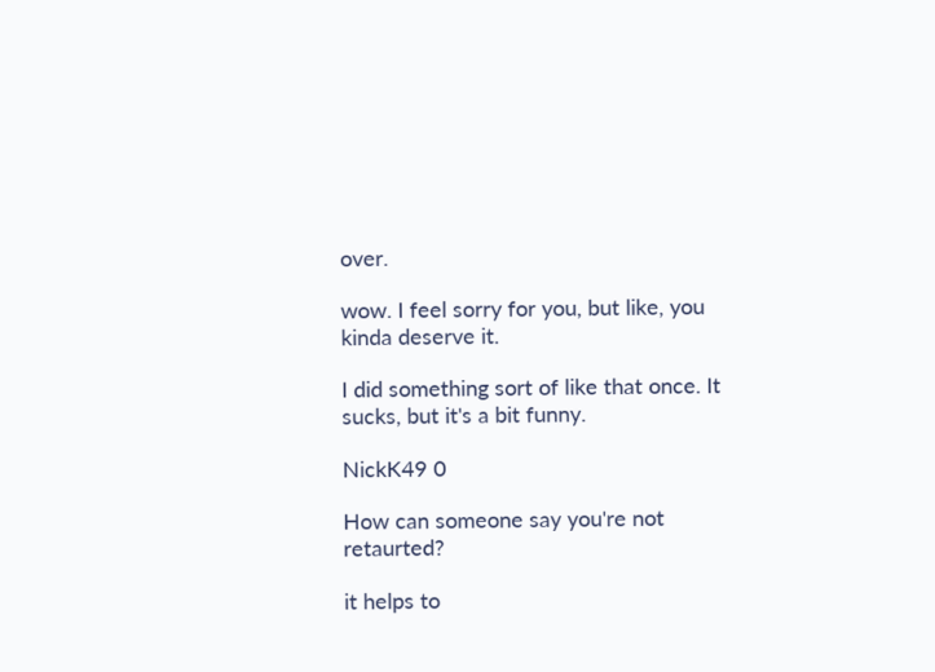over.

wow. I feel sorry for you, but like, you kinda deserve it.

I did something sort of like that once. It sucks, but it's a bit funny.

NickK49 0

How can someone say you're not retaurted?

it helps to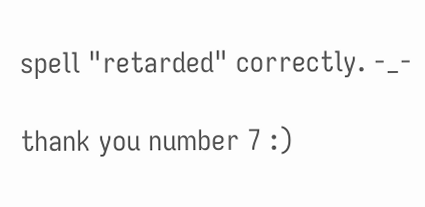spell "retarded" correctly. -_-

thank you number 7 :)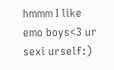hmmm I like emo boys<3 ur sexi urself:)